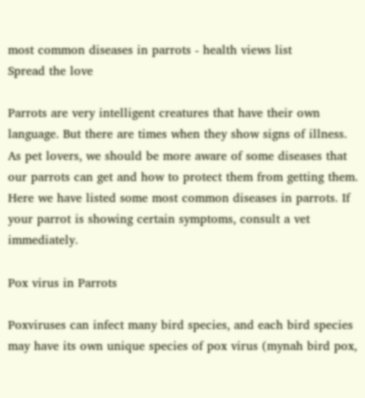most common diseases in parrots - health views list
Spread the love

Parrots are very intelligent creatures that have their own language. But there are times when they show signs of illness. As pet lovers, we should be more aware of some diseases that our parrots can get and how to protect them from getting them. Here we have listed some most common diseases in parrots. If your parrot is showing certain symptoms, consult a vet immediately.

Pox virus in Parrots

Poxviruses can infect many bird species, and each bird species may have its own unique species of pox virus (mynah bird pox,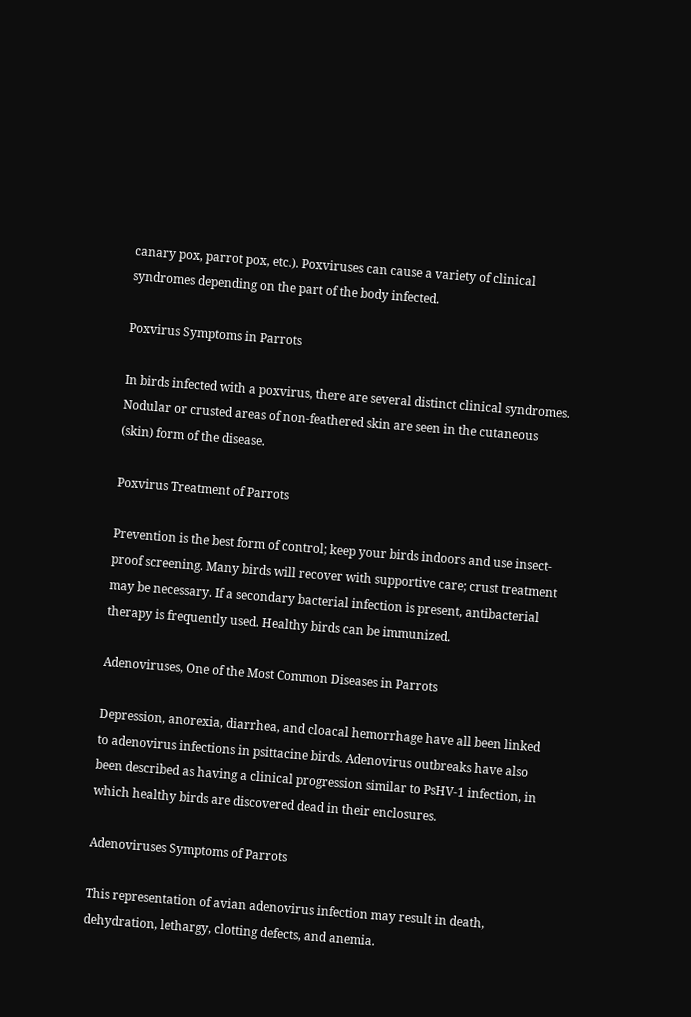canary pox, parrot pox, etc.). Poxviruses can cause a variety of clinical syndromes depending on the part of the body infected.

Poxvirus Symptoms in Parrots

In birds infected with a poxvirus, there are several distinct clinical syndromes. Nodular or crusted areas of non-feathered skin are seen in the cutaneous (skin) form of the disease.

Poxvirus Treatment of Parrots

Prevention is the best form of control; keep your birds indoors and use insect-proof screening. Many birds will recover with supportive care; crust treatment may be necessary. If a secondary bacterial infection is present, antibacterial therapy is frequently used. Healthy birds can be immunized.

Adenoviruses, One of the Most Common Diseases in Parrots

Depression, anorexia, diarrhea, and cloacal hemorrhage have all been linked to adenovirus infections in psittacine birds. Adenovirus outbreaks have also been described as having a clinical progression similar to PsHV-1 infection, in which healthy birds are discovered dead in their enclosures.

Adenoviruses Symptoms of Parrots

This representation of avian adenovirus infection may result in death, dehydration, lethargy, clotting defects, and anemia.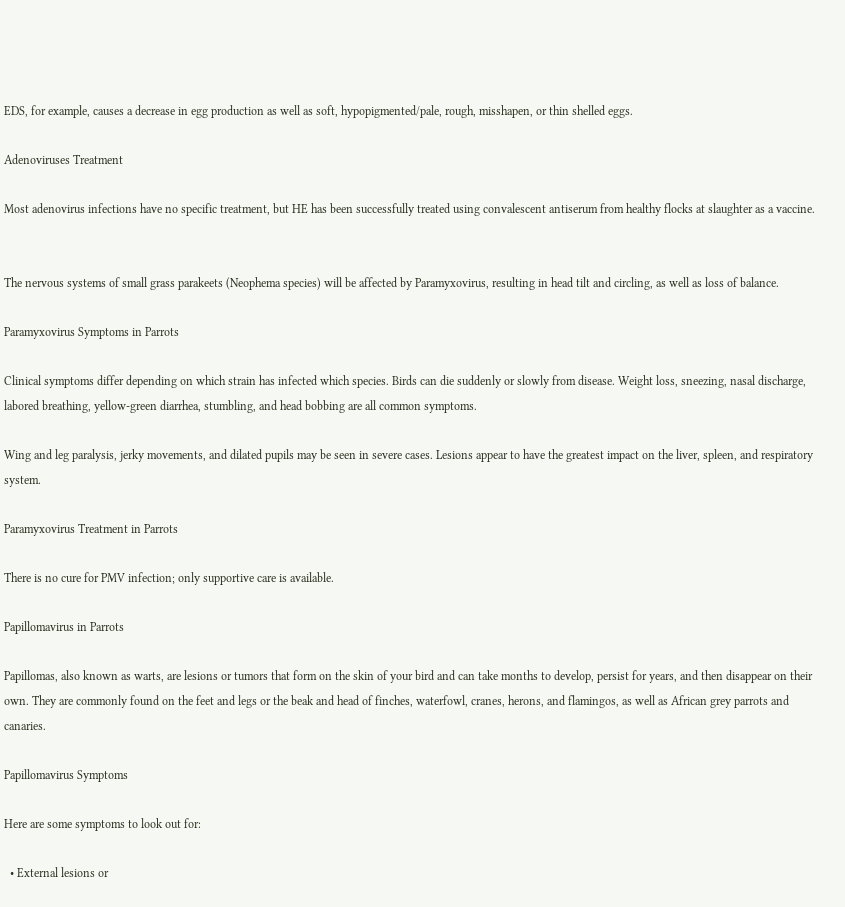EDS, for example, causes a decrease in egg production as well as soft, hypopigmented/pale, rough, misshapen, or thin shelled eggs.

Adenoviruses Treatment

Most adenovirus infections have no specific treatment, but HE has been successfully treated using convalescent antiserum from healthy flocks at slaughter as a vaccine.


The nervous systems of small grass parakeets (Neophema species) will be affected by Paramyxovirus, resulting in head tilt and circling, as well as loss of balance.

Paramyxovirus Symptoms in Parrots

Clinical symptoms differ depending on which strain has infected which species. Birds can die suddenly or slowly from disease. Weight loss, sneezing, nasal discharge, labored breathing, yellow-green diarrhea, stumbling, and head bobbing are all common symptoms.

Wing and leg paralysis, jerky movements, and dilated pupils may be seen in severe cases. Lesions appear to have the greatest impact on the liver, spleen, and respiratory system.

Paramyxovirus Treatment in Parrots

There is no cure for PMV infection; only supportive care is available.

Papillomavirus in Parrots

Papillomas, also known as warts, are lesions or tumors that form on the skin of your bird and can take months to develop, persist for years, and then disappear on their own. They are commonly found on the feet and legs or the beak and head of finches, waterfowl, cranes, herons, and flamingos, as well as African grey parrots and canaries.

Papillomavirus Symptoms

Here are some symptoms to look out for:

  • External lesions or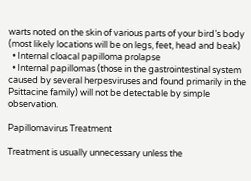warts noted on the skin of various parts of your bird’s body (most likely locations will be on legs, feet, head and beak)
  • Internal cloacal papilloma prolapse
  • Internal papillomas (those in the gastrointestinal system caused by several herpesviruses and found primarily in the Psittacine family) will not be detectable by simple observation.

Papillomavirus Treatment

Treatment is usually unnecessary unless the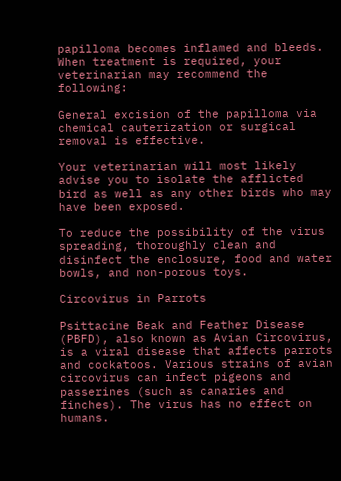papilloma becomes inflamed and bleeds. When treatment is required, your veterinarian may recommend the following:

General excision of the papilloma via chemical cauterization or surgical removal is effective.

Your veterinarian will most likely advise you to isolate the afflicted bird as well as any other birds who may have been exposed.

To reduce the possibility of the virus spreading, thoroughly clean and disinfect the enclosure, food and water bowls, and non-porous toys.

Circovirus in Parrots

Psittacine Beak and Feather Disease (PBFD), also known as Avian Circovirus, is a viral disease that affects parrots and cockatoos. Various strains of avian circovirus can infect pigeons and passerines (such as canaries and finches). The virus has no effect on humans.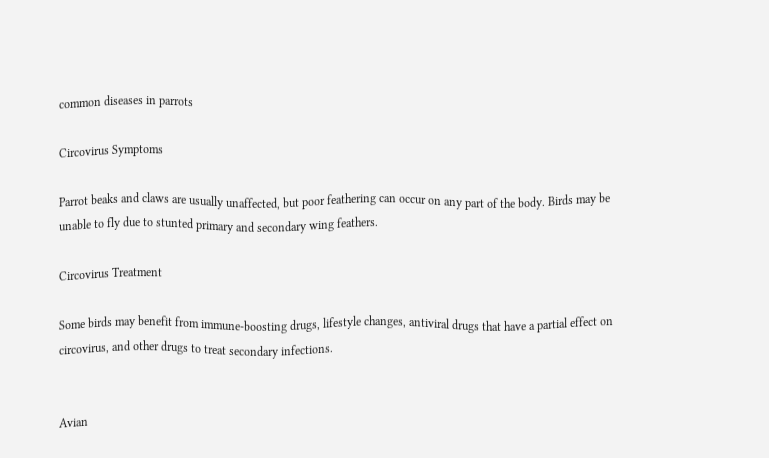common diseases in parrots

Circovirus Symptoms

Parrot beaks and claws are usually unaffected, but poor feathering can occur on any part of the body. Birds may be unable to fly due to stunted primary and secondary wing feathers.

Circovirus Treatment

Some birds may benefit from immune-boosting drugs, lifestyle changes, antiviral drugs that have a partial effect on circovirus, and other drugs to treat secondary infections.


Avian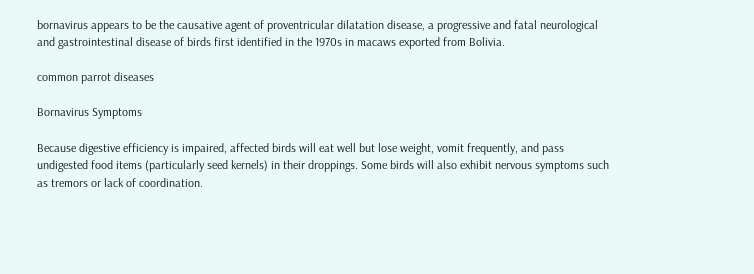bornavirus appears to be the causative agent of proventricular dilatation disease, a progressive and fatal neurological and gastrointestinal disease of birds first identified in the 1970s in macaws exported from Bolivia.

common parrot diseases

Bornavirus Symptoms

Because digestive efficiency is impaired, affected birds will eat well but lose weight, vomit frequently, and pass undigested food items (particularly seed kernels) in their droppings. Some birds will also exhibit nervous symptoms such as tremors or lack of coordination.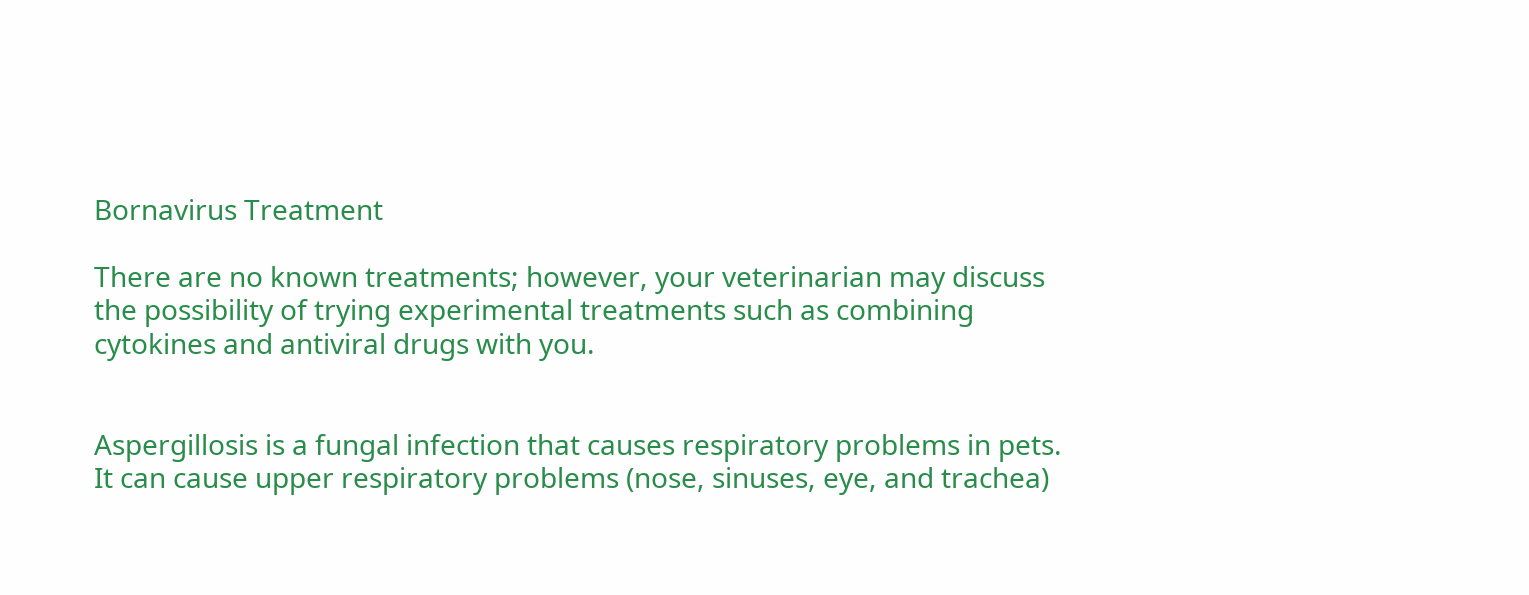Bornavirus Treatment

There are no known treatments; however, your veterinarian may discuss the possibility of trying experimental treatments such as combining cytokines and antiviral drugs with you.


Aspergillosis is a fungal infection that causes respiratory problems in pets. It can cause upper respiratory problems (nose, sinuses, eye, and trachea)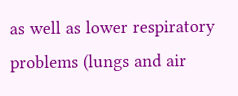as well as lower respiratory problems (lungs and air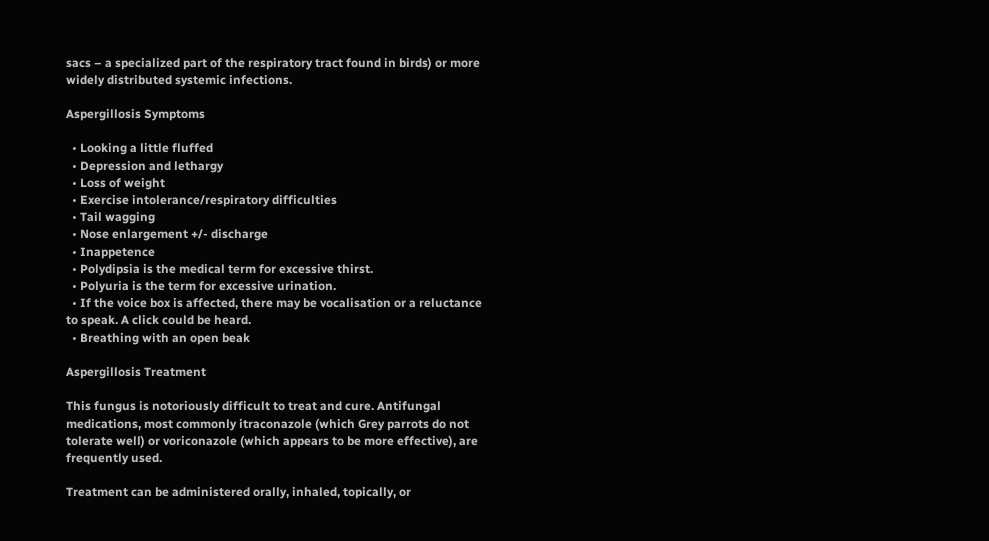sacs – a specialized part of the respiratory tract found in birds) or more widely distributed systemic infections.

Aspergillosis Symptoms

  • Looking a little fluffed
  • Depression and lethargy
  • Loss of weight
  • Exercise intolerance/respiratory difficulties
  • Tail wagging
  • Nose enlargement +/- discharge
  • Inappetence
  • Polydipsia is the medical term for excessive thirst.
  • Polyuria is the term for excessive urination.
  • If the voice box is affected, there may be vocalisation or a reluctance to speak. A click could be heard.
  • Breathing with an open beak

Aspergillosis Treatment

This fungus is notoriously difficult to treat and cure. Antifungal medications, most commonly itraconazole (which Grey parrots do not tolerate well) or voriconazole (which appears to be more effective), are frequently used.

Treatment can be administered orally, inhaled, topically, or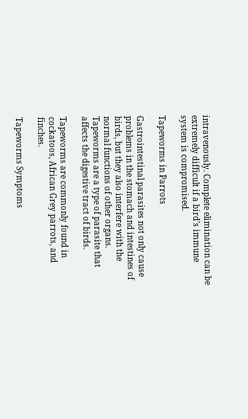intravenously. Complete elimination can be extremely difficult if a bird’s immune system is compromised.

Tapeworms in Parrots

Gastrointestinal parasites not only cause problems in the stomach and intestines of birds, but they also interfere with the normal functions of other organs. Tapeworms are a type of parasite that affects the digestive tract of birds.

Tapeworms are commonly found in cockatoos, African Grey parrots, and finches.

Tapeworms Symptoms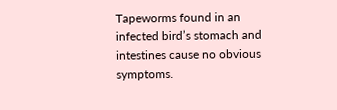Tapeworms found in an infected bird’s stomach and intestines cause no obvious symptoms.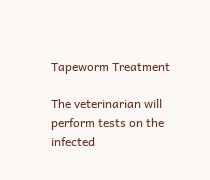Tapeworm Treatment

The veterinarian will perform tests on the infected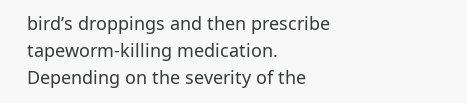bird’s droppings and then prescribe tapeworm-killing medication. Depending on the severity of the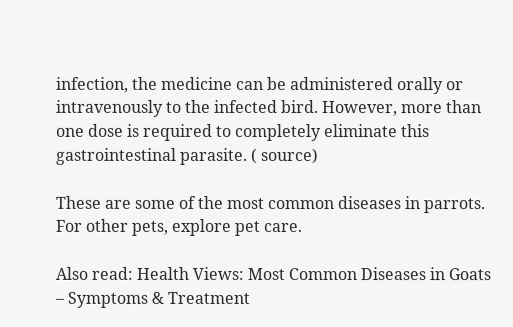infection, the medicine can be administered orally or intravenously to the infected bird. However, more than one dose is required to completely eliminate this gastrointestinal parasite. ( source)

These are some of the most common diseases in parrots. For other pets, explore pet care.

Also read: Health Views: Most Common Diseases in Goats – Symptoms & Treatment